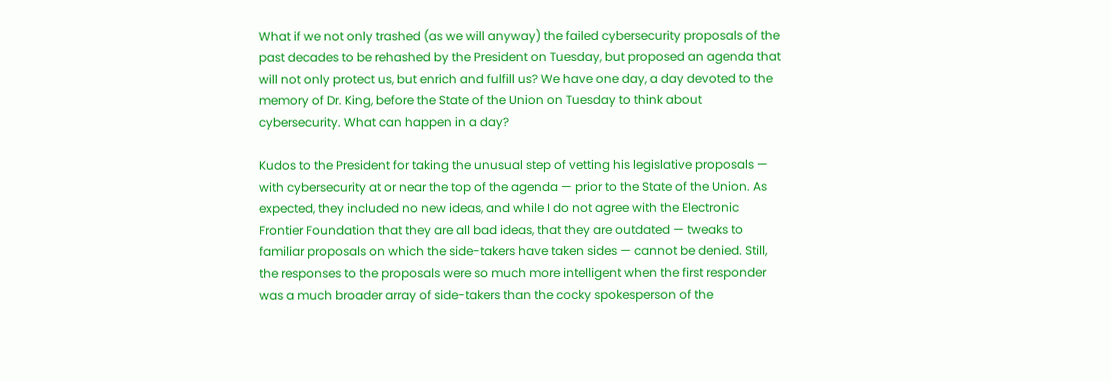What if we not only trashed (as we will anyway) the failed cybersecurity proposals of the past decades to be rehashed by the President on Tuesday, but proposed an agenda that will not only protect us, but enrich and fulfill us? We have one day, a day devoted to the memory of Dr. King, before the State of the Union on Tuesday to think about cybersecurity. What can happen in a day?

Kudos to the President for taking the unusual step of vetting his legislative proposals — with cybersecurity at or near the top of the agenda — prior to the State of the Union. As expected, they included no new ideas, and while I do not agree with the Electronic Frontier Foundation that they are all bad ideas, that they are outdated — tweaks to familiar proposals on which the side-takers have taken sides — cannot be denied. Still, the responses to the proposals were so much more intelligent when the first responder was a much broader array of side-takers than the cocky spokesperson of the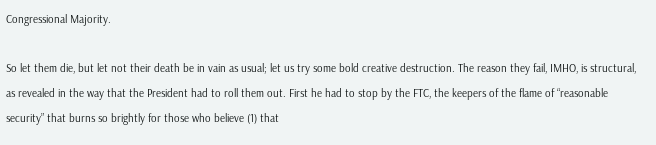Congressional Majority.

So let them die, but let not their death be in vain as usual; let us try some bold creative destruction. The reason they fail, IMHO, is structural, as revealed in the way that the President had to roll them out. First he had to stop by the FTC, the keepers of the flame of “reasonable security” that burns so brightly for those who believe (1) that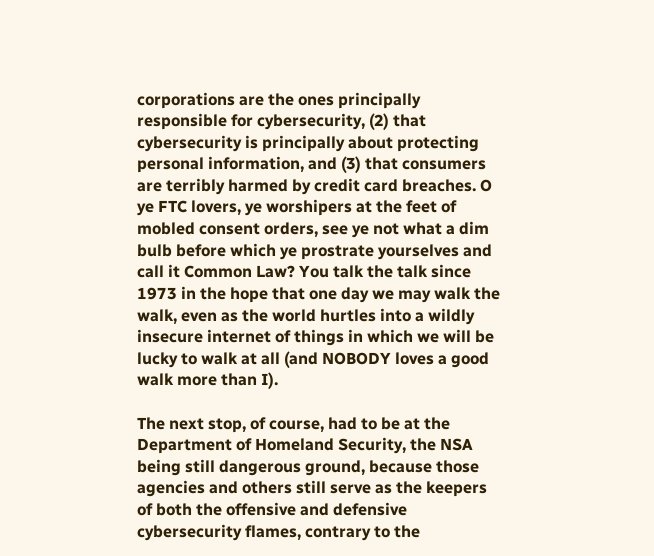corporations are the ones principally responsible for cybersecurity, (2) that cybersecurity is principally about protecting personal information, and (3) that consumers are terribly harmed by credit card breaches. O ye FTC lovers, ye worshipers at the feet of mobled consent orders, see ye not what a dim bulb before which ye prostrate yourselves and call it Common Law? You talk the talk since 1973 in the hope that one day we may walk the walk, even as the world hurtles into a wildly insecure internet of things in which we will be lucky to walk at all (and NOBODY loves a good walk more than I).

The next stop, of course, had to be at the Department of Homeland Security, the NSA being still dangerous ground, because those agencies and others still serve as the keepers of both the offensive and defensive cybersecurity flames, contrary to the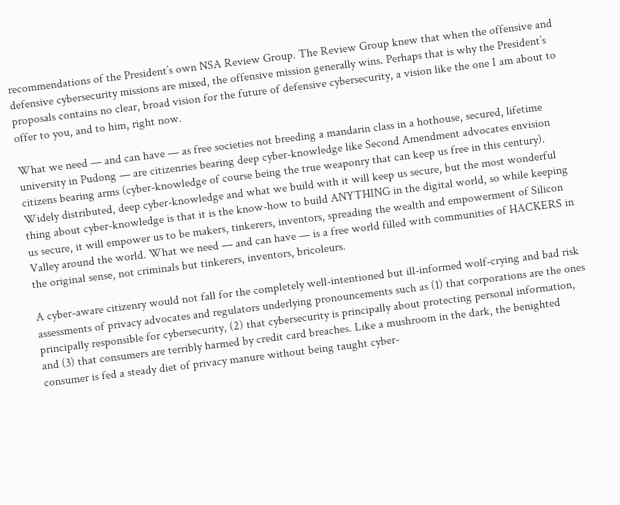recommendations of the President’s own NSA Review Group. The Review Group knew that when the offensive and defensive cybersecurity missions are mixed, the offensive mission generally wins. Perhaps that is why the President’s proposals contains no clear, broad vision for the future of defensive cybersecurity, a vision like the one I am about to offer to you, and to him, right now.

What we need — and can have — as free societies not breeding a mandarin class in a hothouse, secured, lifetime university in Pudong — are citizenries bearing deep cyber-knowledge like Second Amendment advocates envision citizens bearing arms (cyber-knowledge of course being the true weaponry that can keep us free in this century). Widely distributed, deep cyber-knowledge and what we build with it will keep us secure, but the most wonderful thing about cyber-knowledge is that it is the know-how to build ANYTHING in the digital world, so while keeping us secure, it will empower us to be makers, tinkerers, inventors, spreading the wealth and empowerment of Silicon Valley around the world. What we need — and can have — is a free world filled with communities of HACKERS in the original sense, not criminals but tinkerers, inventors, bricoleurs.

A cyber-aware citizenry would not fall for the completely well-intentioned but ill-informed wolf-crying and bad risk assessments of privacy advocates and regulators underlying pronouncements such as (1) that corporations are the ones principally responsible for cybersecurity, (2) that cybersecurity is principally about protecting personal information, and (3) that consumers are terribly harmed by credit card breaches. Like a mushroom in the dark, the benighted consumer is fed a steady diet of privacy manure without being taught cyber-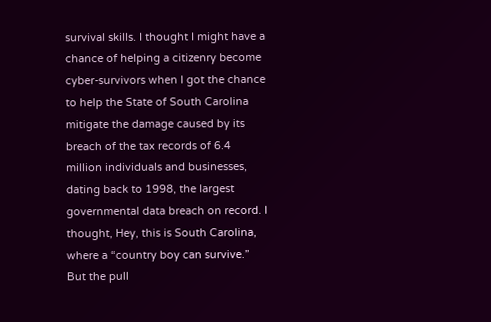survival skills. I thought I might have a chance of helping a citizenry become cyber-survivors when I got the chance to help the State of South Carolina mitigate the damage caused by its breach of the tax records of 6.4 million individuals and businesses, dating back to 1998, the largest governmental data breach on record. I thought, Hey, this is South Carolina, where a “country boy can survive.” But the pull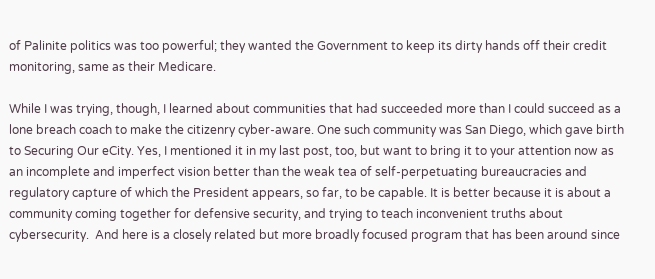of Palinite politics was too powerful; they wanted the Government to keep its dirty hands off their credit monitoring, same as their Medicare.

While I was trying, though, I learned about communities that had succeeded more than I could succeed as a lone breach coach to make the citizenry cyber-aware. One such community was San Diego, which gave birth to Securing Our eCity. Yes, I mentioned it in my last post, too, but want to bring it to your attention now as an incomplete and imperfect vision better than the weak tea of self-perpetuating bureaucracies and regulatory capture of which the President appears, so far, to be capable. It is better because it is about a community coming together for defensive security, and trying to teach inconvenient truths about cybersecurity.  And here is a closely related but more broadly focused program that has been around since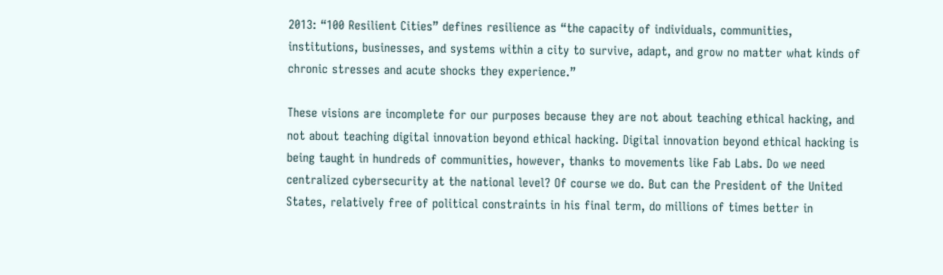2013: “100 Resilient Cities” defines resilience as “the capacity of individuals, communities, institutions, businesses, and systems within a city to survive, adapt, and grow no matter what kinds of chronic stresses and acute shocks they experience.”

These visions are incomplete for our purposes because they are not about teaching ethical hacking, and not about teaching digital innovation beyond ethical hacking. Digital innovation beyond ethical hacking is being taught in hundreds of communities, however, thanks to movements like Fab Labs. Do we need centralized cybersecurity at the national level? Of course we do. But can the President of the United States, relatively free of political constraints in his final term, do millions of times better in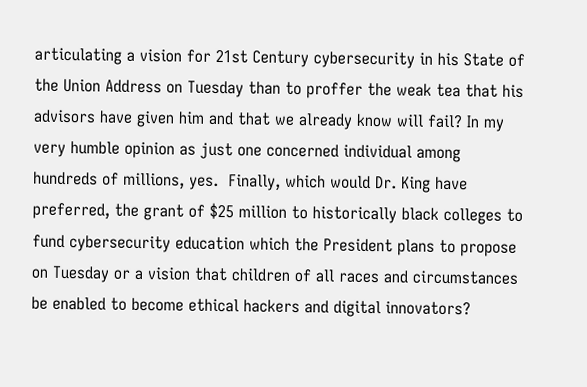articulating a vision for 21st Century cybersecurity in his State of the Union Address on Tuesday than to proffer the weak tea that his advisors have given him and that we already know will fail? In my very humble opinion as just one concerned individual among hundreds of millions, yes.  Finally, which would Dr. King have preferred, the grant of $25 million to historically black colleges to fund cybersecurity education which the President plans to propose on Tuesday or a vision that children of all races and circumstances be enabled to become ethical hackers and digital innovators?